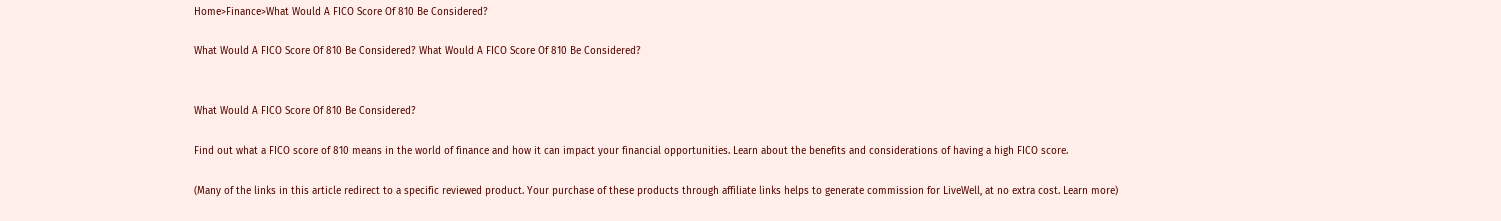Home>Finance>What Would A FICO Score Of 810 Be Considered?

What Would A FICO Score Of 810 Be Considered? What Would A FICO Score Of 810 Be Considered?


What Would A FICO Score Of 810 Be Considered?

Find out what a FICO score of 810 means in the world of finance and how it can impact your financial opportunities. Learn about the benefits and considerations of having a high FICO score.

(Many of the links in this article redirect to a specific reviewed product. Your purchase of these products through affiliate links helps to generate commission for LiveWell, at no extra cost. Learn more)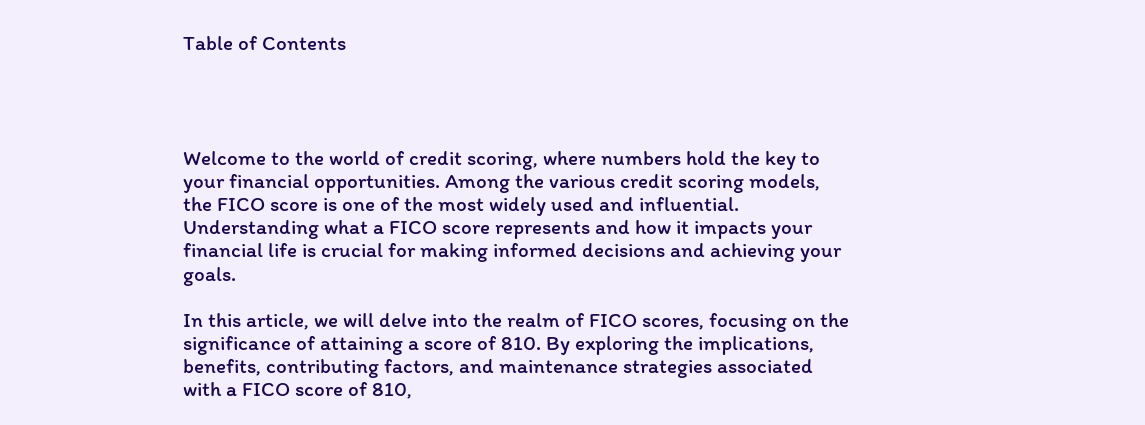Table of Contents




Welcome to the world of credit scoring, where numbers hold the key to your financial opportunities. Among the various credit scoring models, the FICO score is one of the most widely used and influential. Understanding what a FICO score represents and how it impacts your financial life is crucial for making informed decisions and achieving your goals.

In this article, we will delve into the realm of FICO scores, focusing on the significance of attaining a score of 810. By exploring the implications, benefits, contributing factors, and maintenance strategies associated with a FICO score of 810,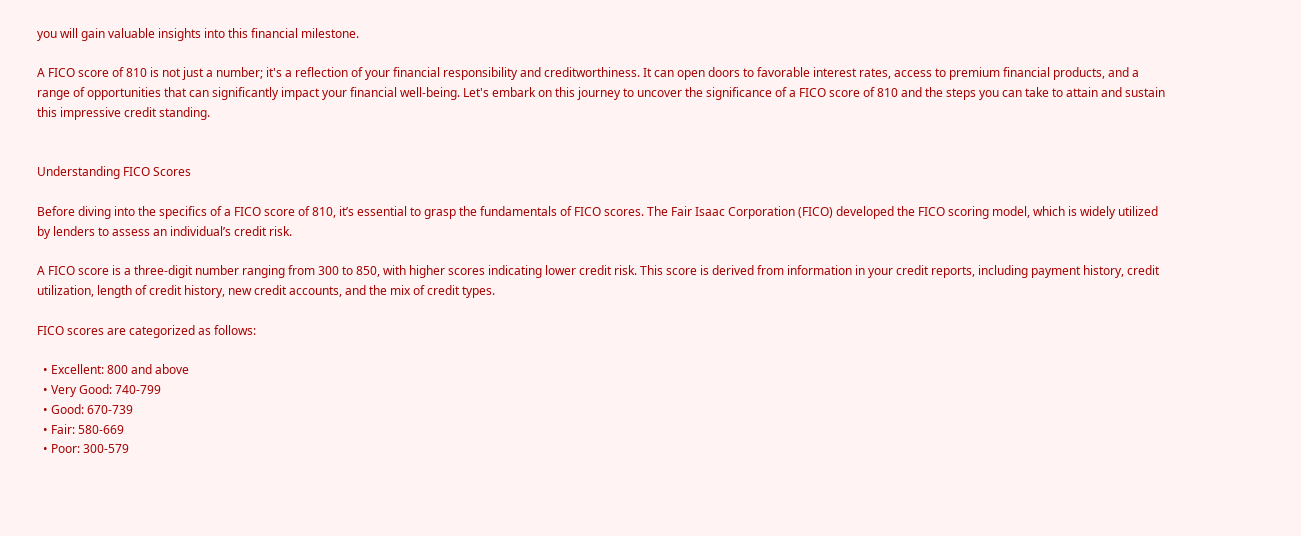you will gain valuable insights into this financial milestone.

A FICO score of 810 is not just a number; it's a reflection of your financial responsibility and creditworthiness. It can open doors to favorable interest rates, access to premium financial products, and a range of opportunities that can significantly impact your financial well-being. Let's embark on this journey to uncover the significance of a FICO score of 810 and the steps you can take to attain and sustain this impressive credit standing.


Understanding FICO Scores

Before diving into the specifics of a FICO score of 810, it’s essential to grasp the fundamentals of FICO scores. The Fair Isaac Corporation (FICO) developed the FICO scoring model, which is widely utilized by lenders to assess an individual’s credit risk.

A FICO score is a three-digit number ranging from 300 to 850, with higher scores indicating lower credit risk. This score is derived from information in your credit reports, including payment history, credit utilization, length of credit history, new credit accounts, and the mix of credit types.

FICO scores are categorized as follows:

  • Excellent: 800 and above
  • Very Good: 740-799
  • Good: 670-739
  • Fair: 580-669
  • Poor: 300-579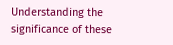Understanding the significance of these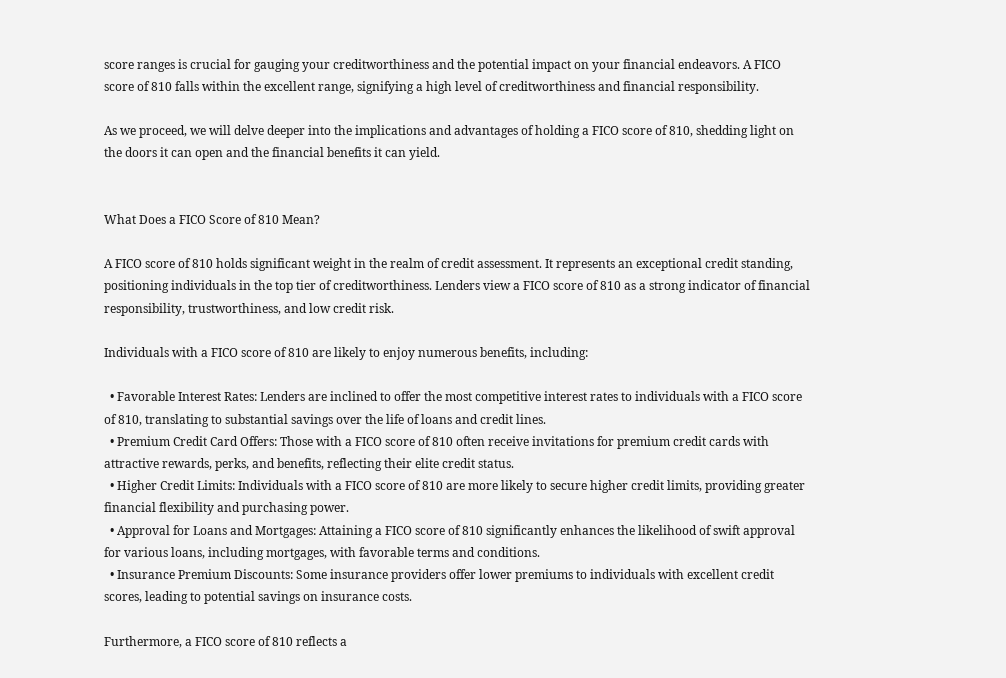score ranges is crucial for gauging your creditworthiness and the potential impact on your financial endeavors. A FICO score of 810 falls within the excellent range, signifying a high level of creditworthiness and financial responsibility.

As we proceed, we will delve deeper into the implications and advantages of holding a FICO score of 810, shedding light on the doors it can open and the financial benefits it can yield.


What Does a FICO Score of 810 Mean?

A FICO score of 810 holds significant weight in the realm of credit assessment. It represents an exceptional credit standing, positioning individuals in the top tier of creditworthiness. Lenders view a FICO score of 810 as a strong indicator of financial responsibility, trustworthiness, and low credit risk.

Individuals with a FICO score of 810 are likely to enjoy numerous benefits, including:

  • Favorable Interest Rates: Lenders are inclined to offer the most competitive interest rates to individuals with a FICO score of 810, translating to substantial savings over the life of loans and credit lines.
  • Premium Credit Card Offers: Those with a FICO score of 810 often receive invitations for premium credit cards with attractive rewards, perks, and benefits, reflecting their elite credit status.
  • Higher Credit Limits: Individuals with a FICO score of 810 are more likely to secure higher credit limits, providing greater financial flexibility and purchasing power.
  • Approval for Loans and Mortgages: Attaining a FICO score of 810 significantly enhances the likelihood of swift approval for various loans, including mortgages, with favorable terms and conditions.
  • Insurance Premium Discounts: Some insurance providers offer lower premiums to individuals with excellent credit scores, leading to potential savings on insurance costs.

Furthermore, a FICO score of 810 reflects a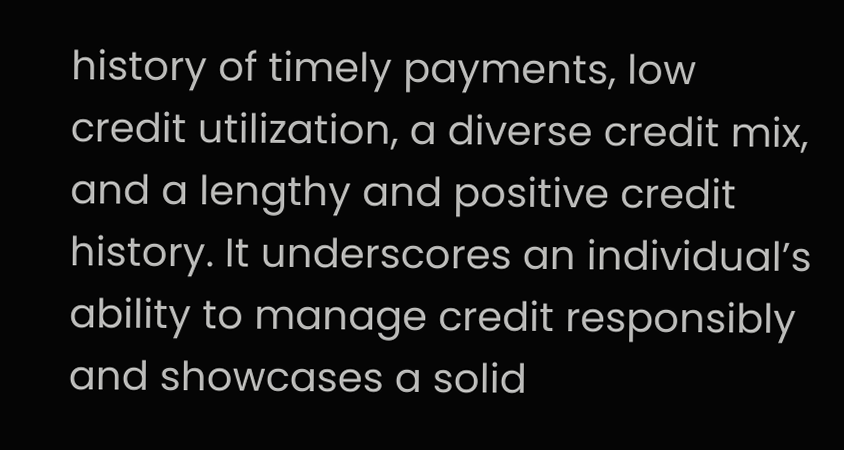history of timely payments, low credit utilization, a diverse credit mix, and a lengthy and positive credit history. It underscores an individual’s ability to manage credit responsibly and showcases a solid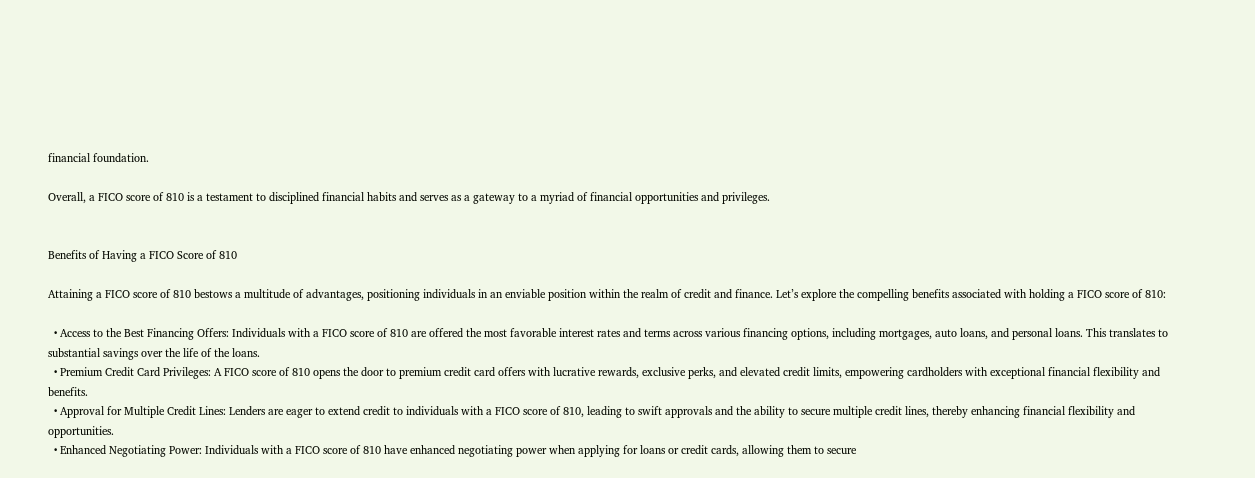financial foundation.

Overall, a FICO score of 810 is a testament to disciplined financial habits and serves as a gateway to a myriad of financial opportunities and privileges.


Benefits of Having a FICO Score of 810

Attaining a FICO score of 810 bestows a multitude of advantages, positioning individuals in an enviable position within the realm of credit and finance. Let’s explore the compelling benefits associated with holding a FICO score of 810:

  • Access to the Best Financing Offers: Individuals with a FICO score of 810 are offered the most favorable interest rates and terms across various financing options, including mortgages, auto loans, and personal loans. This translates to substantial savings over the life of the loans.
  • Premium Credit Card Privileges: A FICO score of 810 opens the door to premium credit card offers with lucrative rewards, exclusive perks, and elevated credit limits, empowering cardholders with exceptional financial flexibility and benefits.
  • Approval for Multiple Credit Lines: Lenders are eager to extend credit to individuals with a FICO score of 810, leading to swift approvals and the ability to secure multiple credit lines, thereby enhancing financial flexibility and opportunities.
  • Enhanced Negotiating Power: Individuals with a FICO score of 810 have enhanced negotiating power when applying for loans or credit cards, allowing them to secure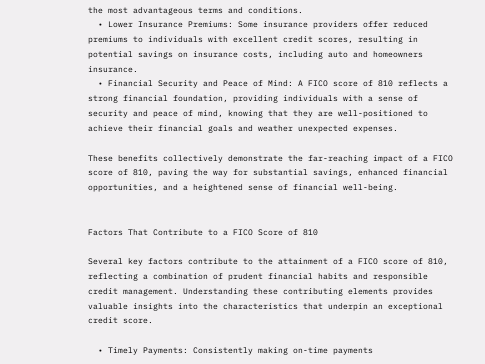the most advantageous terms and conditions.
  • Lower Insurance Premiums: Some insurance providers offer reduced premiums to individuals with excellent credit scores, resulting in potential savings on insurance costs, including auto and homeowners insurance.
  • Financial Security and Peace of Mind: A FICO score of 810 reflects a strong financial foundation, providing individuals with a sense of security and peace of mind, knowing that they are well-positioned to achieve their financial goals and weather unexpected expenses.

These benefits collectively demonstrate the far-reaching impact of a FICO score of 810, paving the way for substantial savings, enhanced financial opportunities, and a heightened sense of financial well-being.


Factors That Contribute to a FICO Score of 810

Several key factors contribute to the attainment of a FICO score of 810, reflecting a combination of prudent financial habits and responsible credit management. Understanding these contributing elements provides valuable insights into the characteristics that underpin an exceptional credit score.

  • Timely Payments: Consistently making on-time payments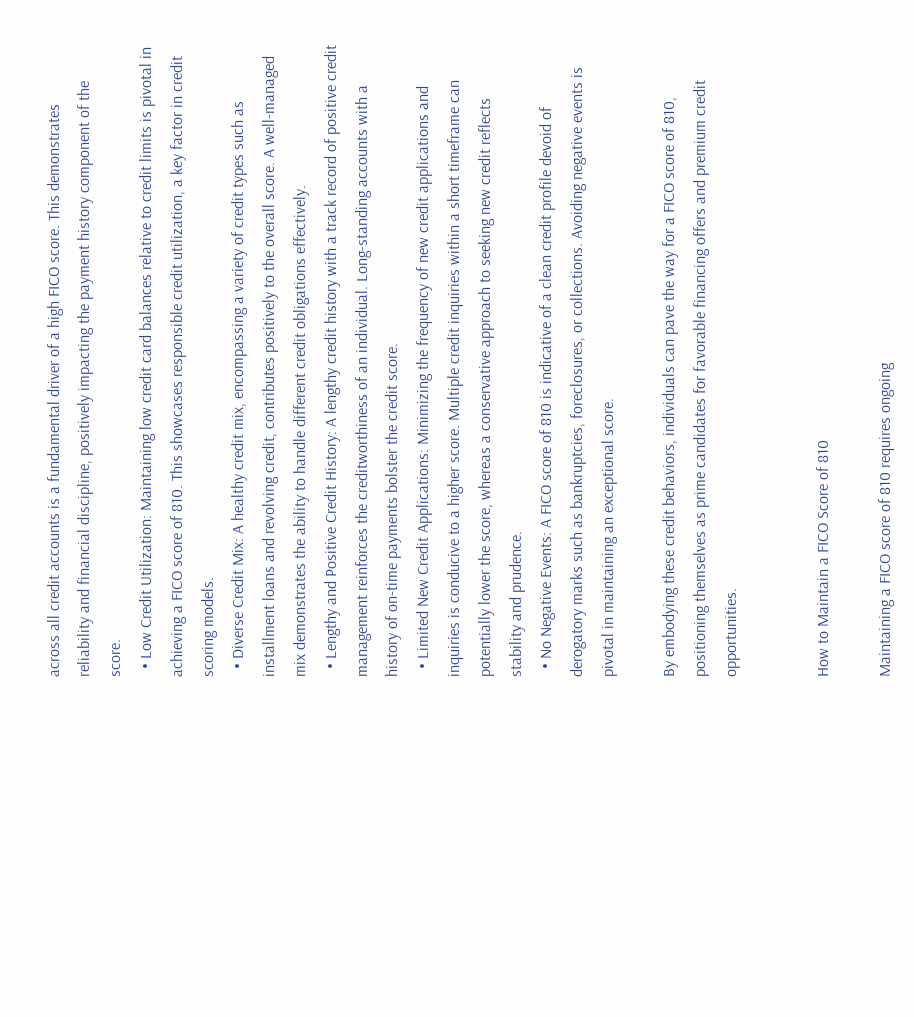across all credit accounts is a fundamental driver of a high FICO score. This demonstrates reliability and financial discipline, positively impacting the payment history component of the score.
  • Low Credit Utilization: Maintaining low credit card balances relative to credit limits is pivotal in achieving a FICO score of 810. This showcases responsible credit utilization, a key factor in credit scoring models.
  • Diverse Credit Mix: A healthy credit mix, encompassing a variety of credit types such as installment loans and revolving credit, contributes positively to the overall score. A well-managed mix demonstrates the ability to handle different credit obligations effectively.
  • Lengthy and Positive Credit History: A lengthy credit history with a track record of positive credit management reinforces the creditworthiness of an individual. Long-standing accounts with a history of on-time payments bolster the credit score.
  • Limited New Credit Applications: Minimizing the frequency of new credit applications and inquiries is conducive to a higher score. Multiple credit inquiries within a short timeframe can potentially lower the score, whereas a conservative approach to seeking new credit reflects stability and prudence.
  • No Negative Events: A FICO score of 810 is indicative of a clean credit profile devoid of derogatory marks such as bankruptcies, foreclosures, or collections. Avoiding negative events is pivotal in maintaining an exceptional score.

By embodying these credit behaviors, individuals can pave the way for a FICO score of 810, positioning themselves as prime candidates for favorable financing offers and premium credit opportunities.


How to Maintain a FICO Score of 810

Maintaining a FICO score of 810 requires ongoing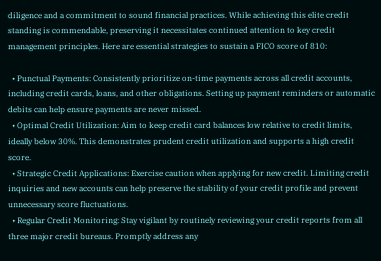diligence and a commitment to sound financial practices. While achieving this elite credit standing is commendable, preserving it necessitates continued attention to key credit management principles. Here are essential strategies to sustain a FICO score of 810:

  • Punctual Payments: Consistently prioritize on-time payments across all credit accounts, including credit cards, loans, and other obligations. Setting up payment reminders or automatic debits can help ensure payments are never missed.
  • Optimal Credit Utilization: Aim to keep credit card balances low relative to credit limits, ideally below 30%. This demonstrates prudent credit utilization and supports a high credit score.
  • Strategic Credit Applications: Exercise caution when applying for new credit. Limiting credit inquiries and new accounts can help preserve the stability of your credit profile and prevent unnecessary score fluctuations.
  • Regular Credit Monitoring: Stay vigilant by routinely reviewing your credit reports from all three major credit bureaus. Promptly address any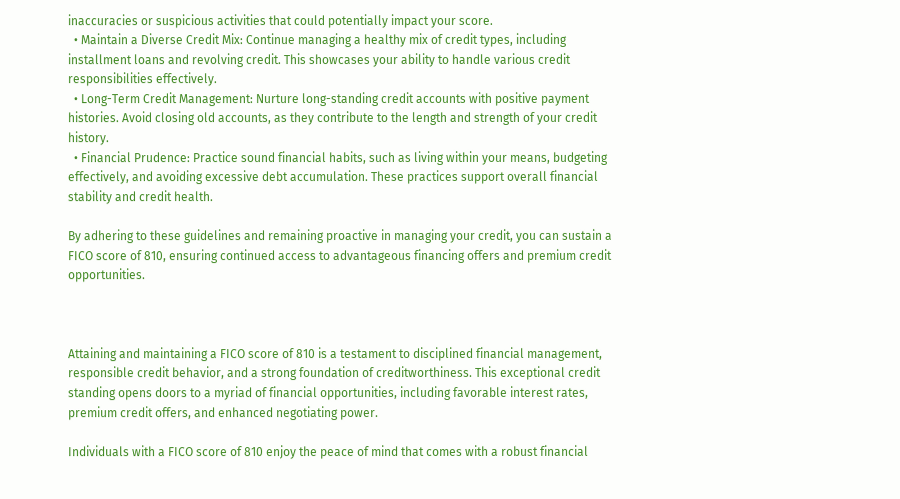inaccuracies or suspicious activities that could potentially impact your score.
  • Maintain a Diverse Credit Mix: Continue managing a healthy mix of credit types, including installment loans and revolving credit. This showcases your ability to handle various credit responsibilities effectively.
  • Long-Term Credit Management: Nurture long-standing credit accounts with positive payment histories. Avoid closing old accounts, as they contribute to the length and strength of your credit history.
  • Financial Prudence: Practice sound financial habits, such as living within your means, budgeting effectively, and avoiding excessive debt accumulation. These practices support overall financial stability and credit health.

By adhering to these guidelines and remaining proactive in managing your credit, you can sustain a FICO score of 810, ensuring continued access to advantageous financing offers and premium credit opportunities.



Attaining and maintaining a FICO score of 810 is a testament to disciplined financial management, responsible credit behavior, and a strong foundation of creditworthiness. This exceptional credit standing opens doors to a myriad of financial opportunities, including favorable interest rates, premium credit offers, and enhanced negotiating power.

Individuals with a FICO score of 810 enjoy the peace of mind that comes with a robust financial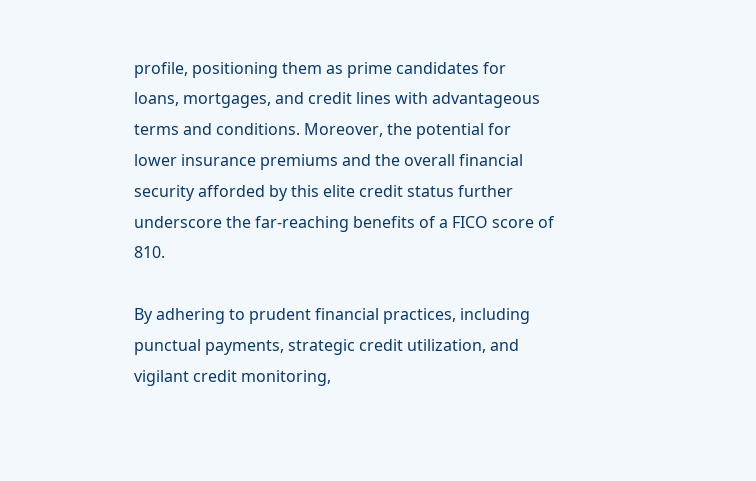profile, positioning them as prime candidates for loans, mortgages, and credit lines with advantageous terms and conditions. Moreover, the potential for lower insurance premiums and the overall financial security afforded by this elite credit status further underscore the far-reaching benefits of a FICO score of 810.

By adhering to prudent financial practices, including punctual payments, strategic credit utilization, and vigilant credit monitoring,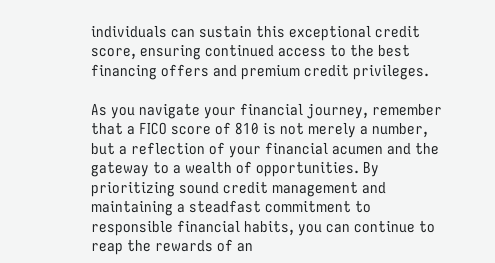individuals can sustain this exceptional credit score, ensuring continued access to the best financing offers and premium credit privileges.

As you navigate your financial journey, remember that a FICO score of 810 is not merely a number, but a reflection of your financial acumen and the gateway to a wealth of opportunities. By prioritizing sound credit management and maintaining a steadfast commitment to responsible financial habits, you can continue to reap the rewards of an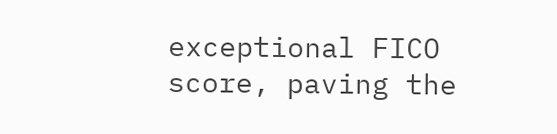exceptional FICO score, paving the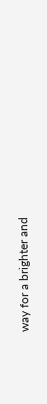way for a brighter and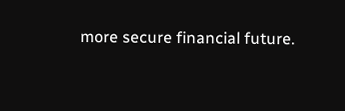more secure financial future.